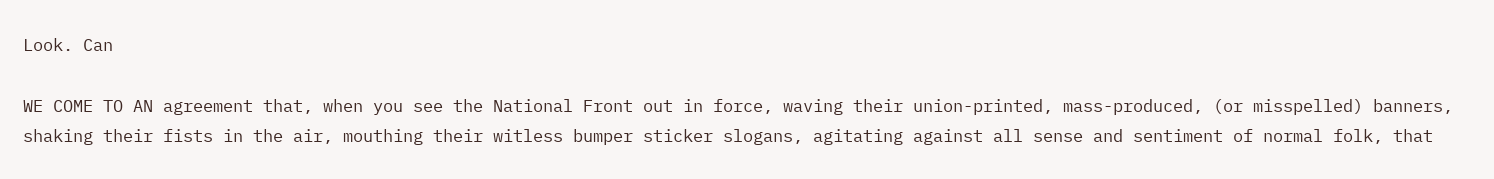Look. Can

WE COME TO AN agreement that, when you see the National Front out in force, waving their union-printed, mass-produced, (or misspelled) banners, shaking their fists in the air, mouthing their witless bumper sticker slogans, agitating against all sense and sentiment of normal folk, that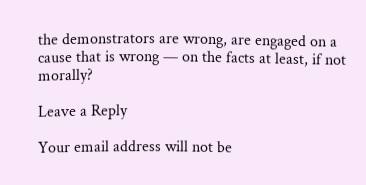the demonstrators are wrong, are engaged on a cause that is wrong — on the facts at least, if not morally?

Leave a Reply

Your email address will not be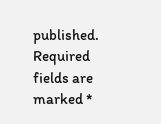published. Required fields are marked *